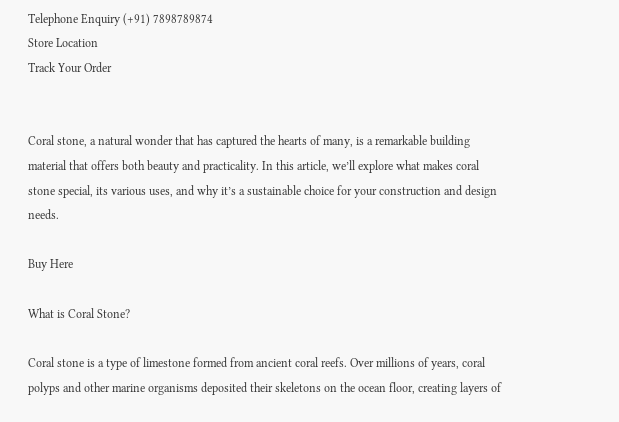Telephone Enquiry (+91) 7898789874
Store Location
Track Your Order


Coral stone, a natural wonder that has captured the hearts of many, is a remarkable building material that offers both beauty and practicality. In this article, we’ll explore what makes coral stone special, its various uses, and why it’s a sustainable choice for your construction and design needs.

Buy Here

What is Coral Stone?

Coral stone is a type of limestone formed from ancient coral reefs. Over millions of years, coral polyps and other marine organisms deposited their skeletons on the ocean floor, creating layers of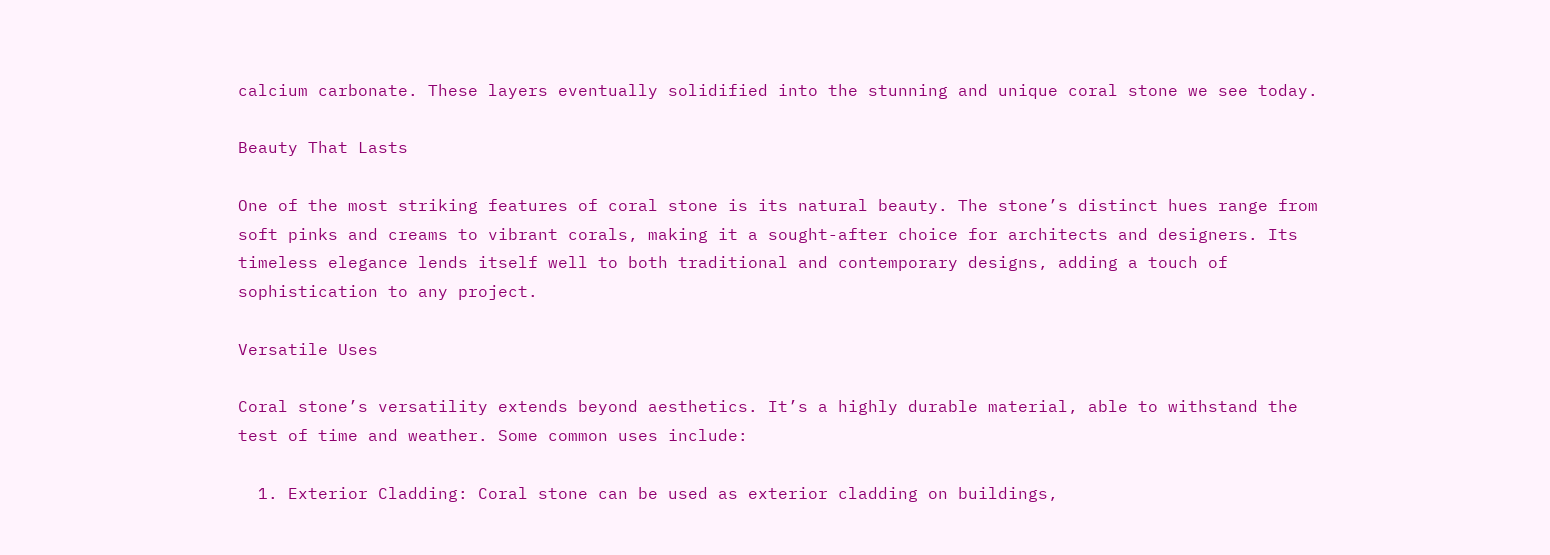calcium carbonate. These layers eventually solidified into the stunning and unique coral stone we see today.

Beauty That Lasts

One of the most striking features of coral stone is its natural beauty. The stone’s distinct hues range from soft pinks and creams to vibrant corals, making it a sought-after choice for architects and designers. Its timeless elegance lends itself well to both traditional and contemporary designs, adding a touch of sophistication to any project.

Versatile Uses

Coral stone’s versatility extends beyond aesthetics. It’s a highly durable material, able to withstand the test of time and weather. Some common uses include:

  1. Exterior Cladding: Coral stone can be used as exterior cladding on buildings,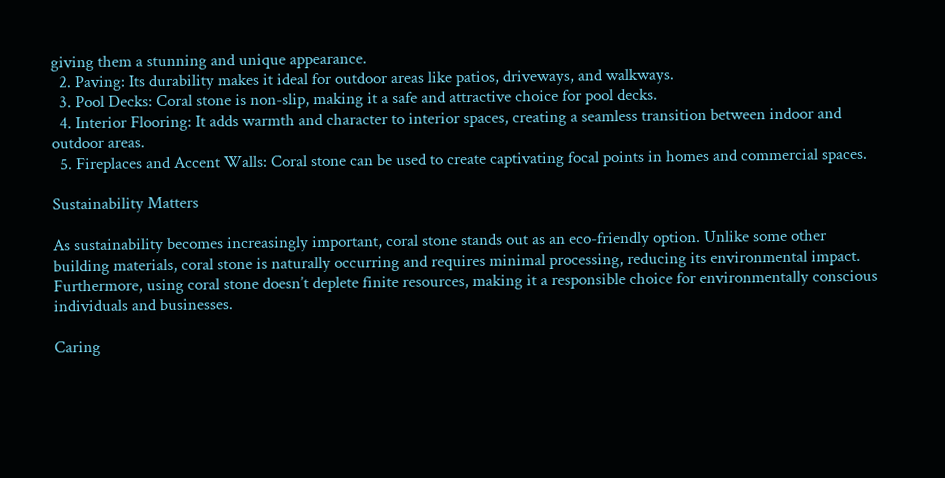giving them a stunning and unique appearance.
  2. Paving: Its durability makes it ideal for outdoor areas like patios, driveways, and walkways.
  3. Pool Decks: Coral stone is non-slip, making it a safe and attractive choice for pool decks.
  4. Interior Flooring: It adds warmth and character to interior spaces, creating a seamless transition between indoor and outdoor areas.
  5. Fireplaces and Accent Walls: Coral stone can be used to create captivating focal points in homes and commercial spaces.

Sustainability Matters

As sustainability becomes increasingly important, coral stone stands out as an eco-friendly option. Unlike some other building materials, coral stone is naturally occurring and requires minimal processing, reducing its environmental impact. Furthermore, using coral stone doesn’t deplete finite resources, making it a responsible choice for environmentally conscious individuals and businesses.

Caring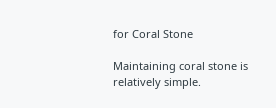for Coral Stone

Maintaining coral stone is relatively simple.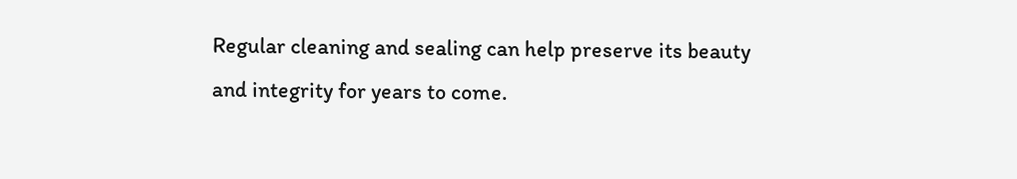Regular cleaning and sealing can help preserve its beauty and integrity for years to come.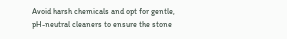Avoid harsh chemicals and opt for gentle, pH-neutral cleaners to ensure the stone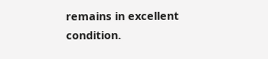remains in excellent condition.